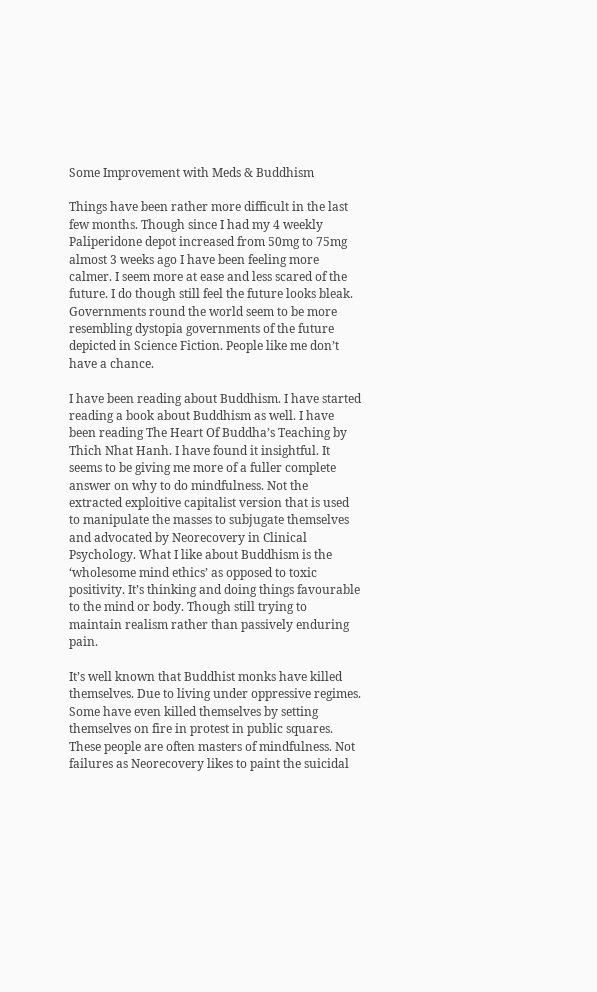Some Improvement with Meds & Buddhism

Things have been rather more difficult in the last few months. Though since I had my 4 weekly Paliperidone depot increased from 50mg to 75mg almost 3 weeks ago I have been feeling more calmer. I seem more at ease and less scared of the future. I do though still feel the future looks bleak. Governments round the world seem to be more resembling dystopia governments of the future depicted in Science Fiction. People like me don’t have a chance.

I have been reading about Buddhism. I have started reading a book about Buddhism as well. I have been reading The Heart Of Buddha’s Teaching by Thich Nhat Hanh. I have found it insightful. It seems to be giving me more of a fuller complete answer on why to do mindfulness. Not the extracted exploitive capitalist version that is used to manipulate the masses to subjugate themselves and advocated by Neorecovery in Clinical Psychology. What I like about Buddhism is the ‘wholesome mind ethics’ as opposed to toxic positivity. It’s thinking and doing things favourable to the mind or body. Though still trying to maintain realism rather than passively enduring pain.

It’s well known that Buddhist monks have killed themselves. Due to living under oppressive regimes. Some have even killed themselves by setting themselves on fire in protest in public squares. These people are often masters of mindfulness. Not failures as Neorecovery likes to paint the suicidal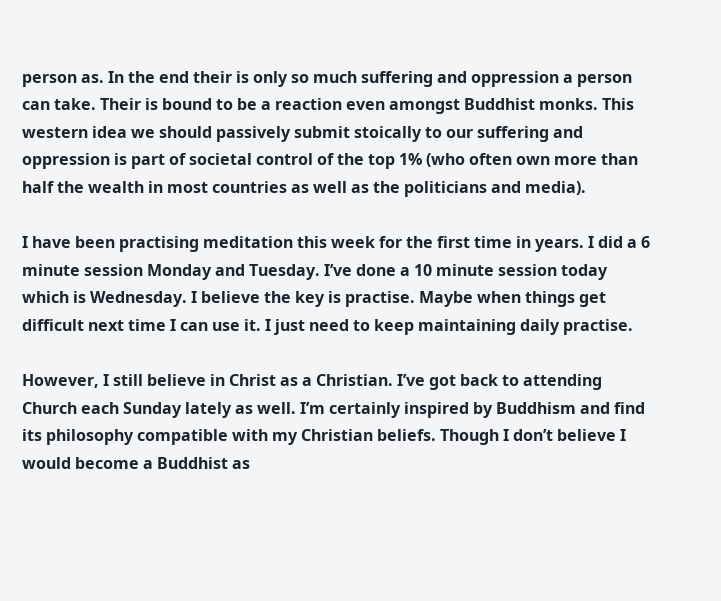person as. In the end their is only so much suffering and oppression a person can take. Their is bound to be a reaction even amongst Buddhist monks. This western idea we should passively submit stoically to our suffering and oppression is part of societal control of the top 1% (who often own more than half the wealth in most countries as well as the politicians and media).

I have been practising meditation this week for the first time in years. I did a 6 minute session Monday and Tuesday. I’ve done a 10 minute session today which is Wednesday. I believe the key is practise. Maybe when things get difficult next time I can use it. I just need to keep maintaining daily practise.

However, I still believe in Christ as a Christian. I’ve got back to attending Church each Sunday lately as well. I’m certainly inspired by Buddhism and find its philosophy compatible with my Christian beliefs. Though I don’t believe I would become a Buddhist as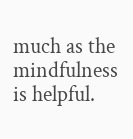much as the mindfulness is helpful.